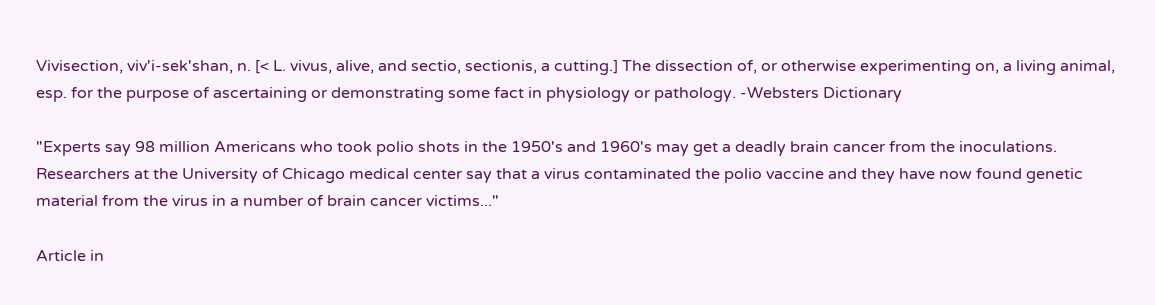Vivisection, viv'i-sek'shan, n. [< L. vivus, alive, and sectio, sectionis, a cutting.] The dissection of, or otherwise experimenting on, a living animal, esp. for the purpose of ascertaining or demonstrating some fact in physiology or pathology. -Websters Dictionary

"Experts say 98 million Americans who took polio shots in the 1950's and 1960's may get a deadly brain cancer from the inoculations. Researchers at the University of Chicago medical center say that a virus contaminated the polio vaccine and they have now found genetic material from the virus in a number of brain cancer victims..."

Article in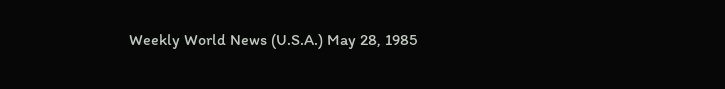Weekly World News (U.S.A.) May 28, 1985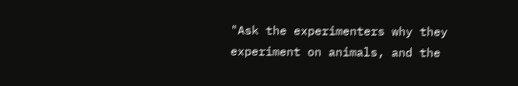"Ask the experimenters why they experiment on animals, and the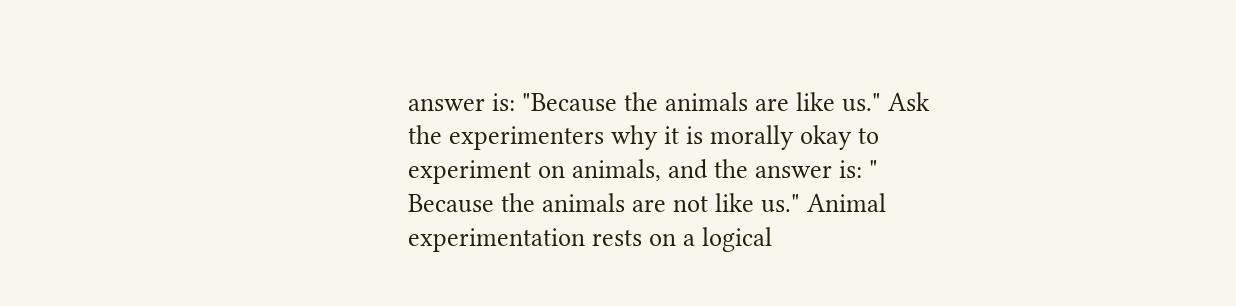answer is: "Because the animals are like us." Ask the experimenters why it is morally okay to experiment on animals, and the answer is: " Because the animals are not like us." Animal experimentation rests on a logical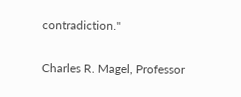contradiction."

Charles R. Magel, Professor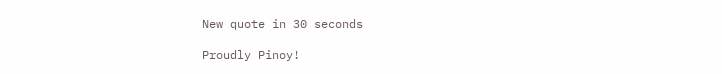New quote in 30 seconds

Proudly Pinoy!